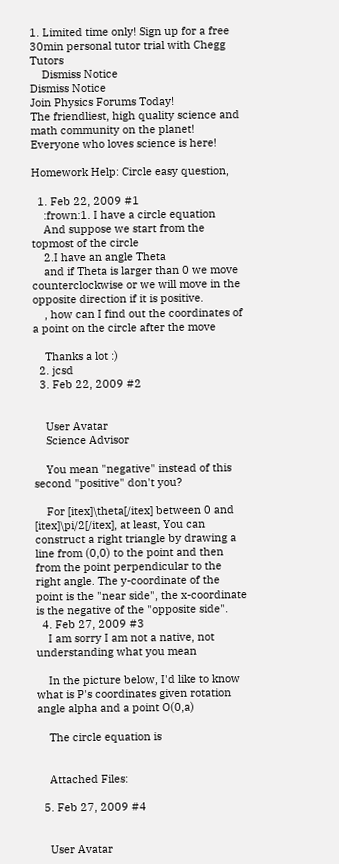1. Limited time only! Sign up for a free 30min personal tutor trial with Chegg Tutors
    Dismiss Notice
Dismiss Notice
Join Physics Forums Today!
The friendliest, high quality science and math community on the planet! Everyone who loves science is here!

Homework Help: Circle easy question,

  1. Feb 22, 2009 #1
    :frown:1. I have a circle equation
    And suppose we start from the topmost of the circle
    2.I have an angle Theta
    and if Theta is larger than 0 we move counterclockwise or we will move in the opposite direction if it is positive.
    , how can I find out the coordinates of a point on the circle after the move

    Thanks a lot :)
  2. jcsd
  3. Feb 22, 2009 #2


    User Avatar
    Science Advisor

    You mean "negative" instead of this second "positive" don't you?

    For [itex]\theta[/itex] between 0 and [itex]\pi/2[/itex], at least, You can construct a right triangle by drawing a line from (0,0) to the point and then from the point perpendicular to the right angle. The y-coordinate of the point is the "near side", the x-coordinate is the negative of the "opposite side".
  4. Feb 27, 2009 #3
    I am sorry I am not a native, not understanding what you mean

    In the picture below, I'd like to know what is P's coordinates given rotation angle alpha and a point O(0,a)

    The circle equation is


    Attached Files:

  5. Feb 27, 2009 #4


    User Avatar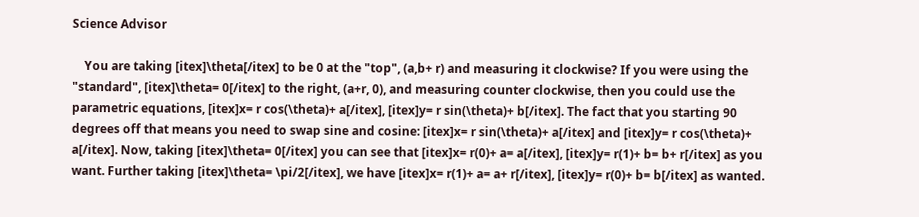Science Advisor

    You are taking [itex]\theta[/itex] to be 0 at the "top", (a,b+ r) and measuring it clockwise? If you were using the "standard", [itex]\theta= 0[/itex] to the right, (a+r, 0), and measuring counter clockwise, then you could use the parametric equations, [itex]x= r cos(\theta)+ a[/itex], [itex]y= r sin(\theta)+ b[/itex]. The fact that you starting 90 degrees off that means you need to swap sine and cosine: [itex]x= r sin(\theta)+ a[/itex] and [itex]y= r cos(\theta)+ a[/itex]. Now, taking [itex]\theta= 0[/itex] you can see that [itex]x= r(0)+ a= a[/itex], [itex]y= r(1)+ b= b+ r[/itex] as you want. Further taking [itex]\theta= \pi/2[/itex], we have [itex]x= r(1)+ a= a+ r[/itex], [itex]y= r(0)+ b= b[/itex] as wanted.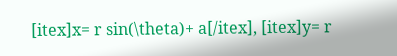[itex]x= r sin(\theta)+ a[/itex], [itex]y= r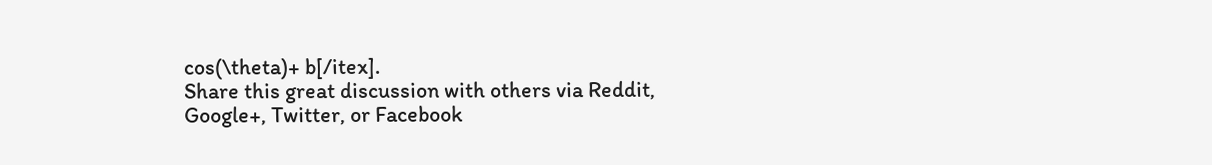cos(\theta)+ b[/itex].
Share this great discussion with others via Reddit, Google+, Twitter, or Facebook